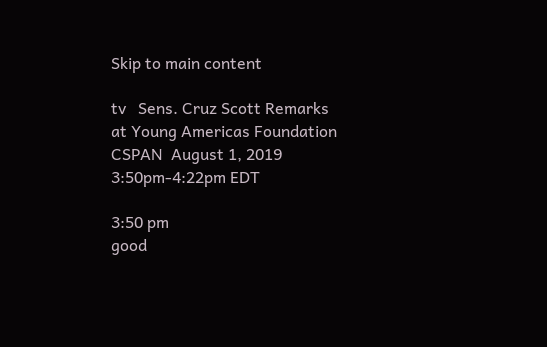Skip to main content

tv   Sens. Cruz Scott Remarks at Young Americas Foundation  CSPAN  August 1, 2019 3:50pm-4:22pm EDT

3:50 pm
good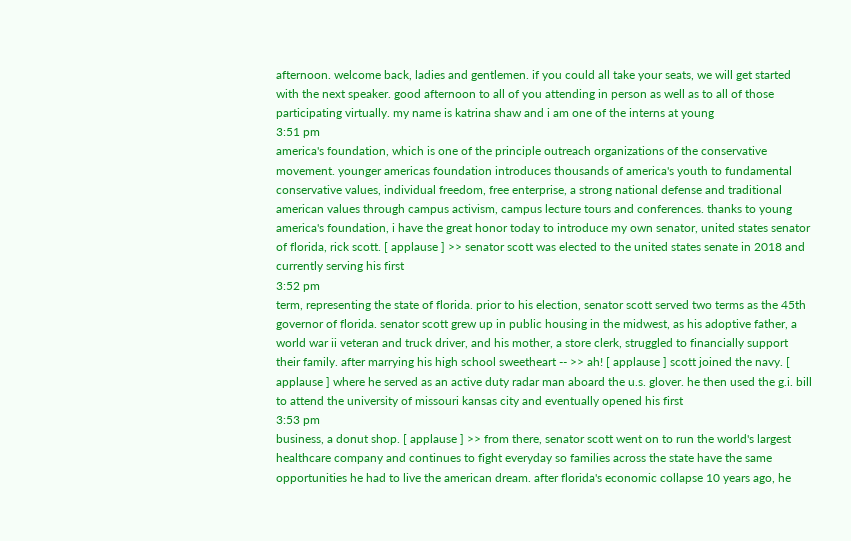afternoon. welcome back, ladies and gentlemen. if you could all take your seats, we will get started with the next speaker. good afternoon to all of you attending in person as well as to all of those participating virtually. my name is katrina shaw and i am one of the interns at young
3:51 pm
america's foundation, which is one of the principle outreach organizations of the conservative movement. younger americas foundation introduces thousands of america's youth to fundamental conservative values, individual freedom, free enterprise, a strong national defense and traditional american values through campus activism, campus lecture tours and conferences. thanks to young america's foundation, i have the great honor today to introduce my own senator, united states senator of florida, rick scott. [ applause ] >> senator scott was elected to the united states senate in 2018 and currently serving his first
3:52 pm
term, representing the state of florida. prior to his election, senator scott served two terms as the 45th governor of florida. senator scott grew up in public housing in the midwest, as his adoptive father, a world war ii veteran and truck driver, and his mother, a store clerk, struggled to financially support their family. after marrying his high school sweetheart -- >> ah! [ applause ] scott joined the navy. [ applause ] where he served as an active duty radar man aboard the u.s. glover. he then used the g.i. bill to attend the university of missouri kansas city and eventually opened his first
3:53 pm
business, a donut shop. [ applause ] >> from there, senator scott went on to run the world's largest healthcare company and continues to fight everyday so families across the state have the same opportunities he had to live the american dream. after florida's economic collapse 10 years ago, he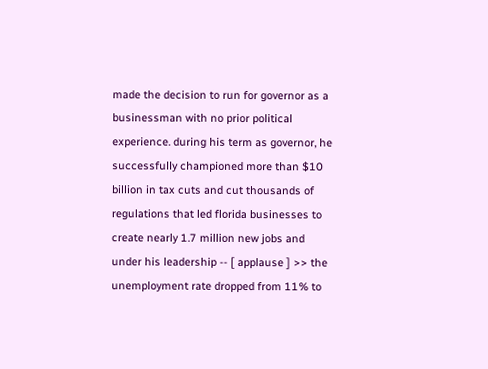made the decision to run for governor as a businessman with no prior political experience. during his term as governor, he successfully championed more than $10 billion in tax cuts and cut thousands of regulations that led florida businesses to create nearly 1.7 million new jobs and under his leadership -- [ applause ] >> the unemployment rate dropped from 11% to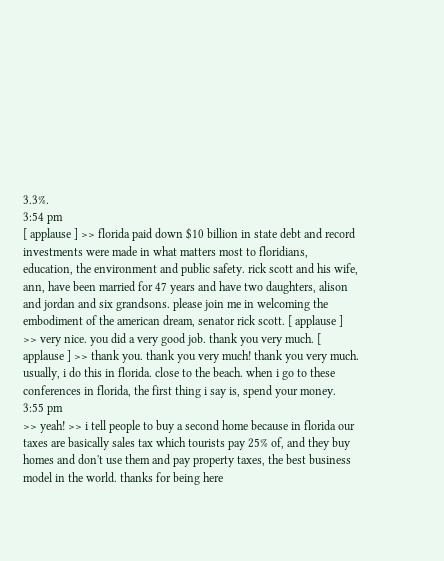3.3%.
3:54 pm
[ applause ] >> florida paid down $10 billion in state debt and record investments were made in what matters most to floridians, education, the environment and public safety. rick scott and his wife, ann, have been married for 47 years and have two daughters, alison and jordan and six grandsons. please join me in welcoming the embodiment of the american dream, senator rick scott. [ applause ] >> very nice. you did a very good job. thank you very much. [ applause ] >> thank you. thank you very much! thank you very much. usually, i do this in florida. close to the beach. when i go to these conferences in florida, the first thing i say is, spend your money.
3:55 pm
>> yeah! >> i tell people to buy a second home because in florida our taxes are basically sales tax which tourists pay 25% of, and they buy homes and don't use them and pay property taxes, the best business model in the world. thanks for being here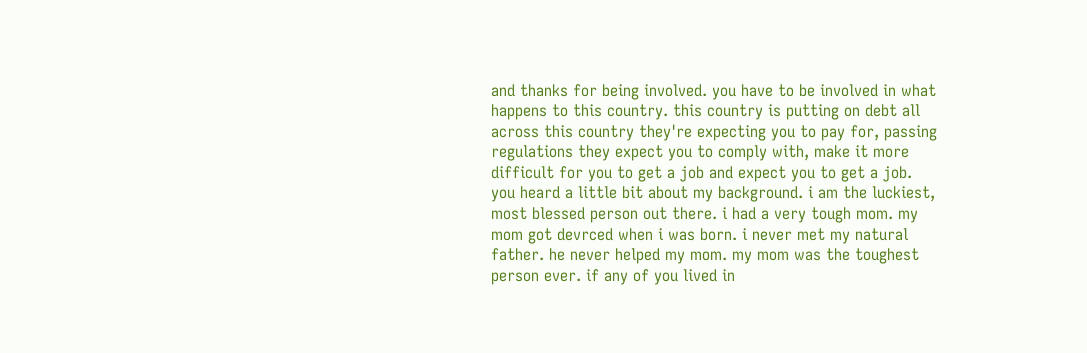and thanks for being involved. you have to be involved in what happens to this country. this country is putting on debt all across this country they're expecting you to pay for, passing regulations they expect you to comply with, make it more difficult for you to get a job and expect you to get a job. you heard a little bit about my background. i am the luckiest, most blessed person out there. i had a very tough mom. my mom got devrced when i was born. i never met my natural father. he never helped my mom. my mom was the toughest person ever. if any of you lived in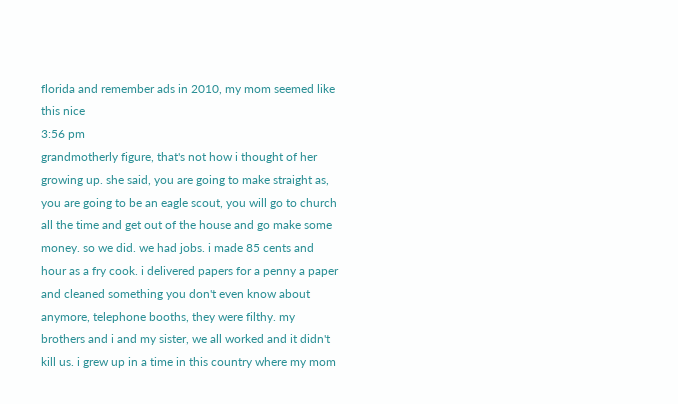florida and remember ads in 2010, my mom seemed like this nice
3:56 pm
grandmotherly figure, that's not how i thought of her growing up. she said, you are going to make straight as, you are going to be an eagle scout, you will go to church all the time and get out of the house and go make some money. so we did. we had jobs. i made 85 cents and hour as a fry cook. i delivered papers for a penny a paper and cleaned something you don't even know about anymore, telephone booths, they were filthy. my brothers and i and my sister, we all worked and it didn't kill us. i grew up in a time in this country where my mom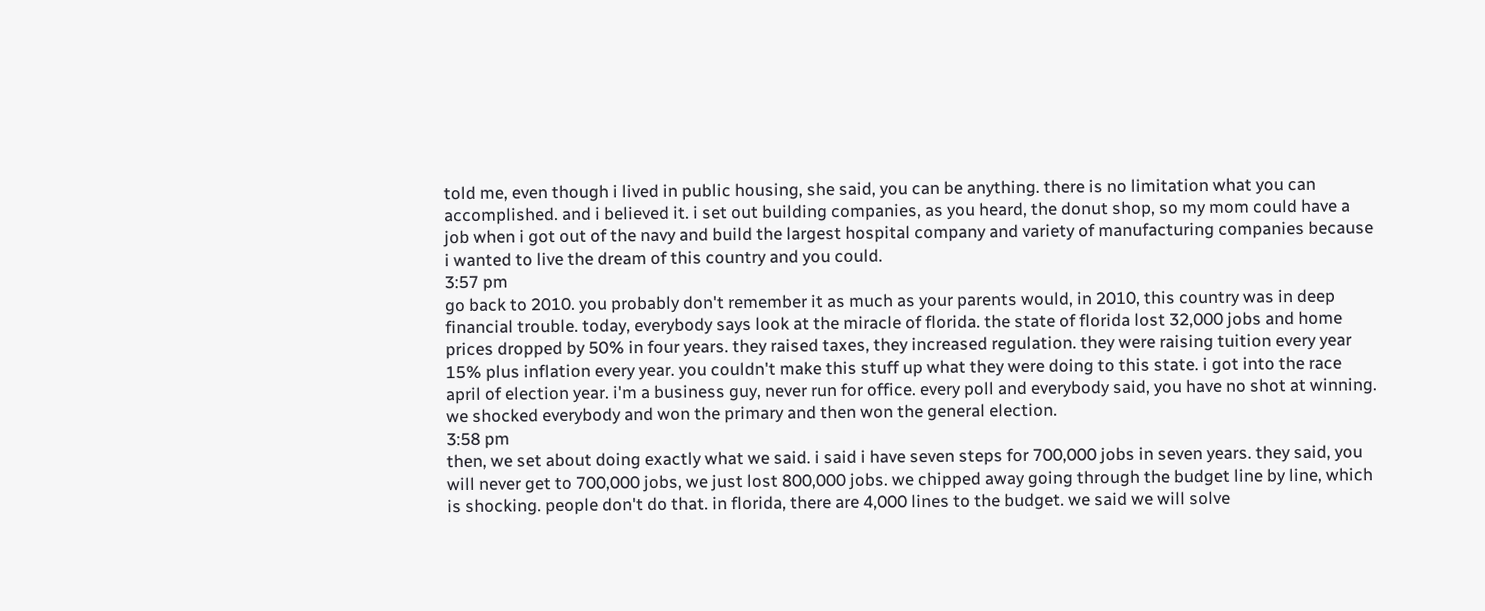told me, even though i lived in public housing, she said, you can be anything. there is no limitation what you can accomplished. and i believed it. i set out building companies, as you heard, the donut shop, so my mom could have a job when i got out of the navy and build the largest hospital company and variety of manufacturing companies because i wanted to live the dream of this country and you could.
3:57 pm
go back to 2010. you probably don't remember it as much as your parents would, in 2010, this country was in deep financial trouble. today, everybody says look at the miracle of florida. the state of florida lost 32,000 jobs and home prices dropped by 50% in four years. they raised taxes, they increased regulation. they were raising tuition every year 15% plus inflation every year. you couldn't make this stuff up what they were doing to this state. i got into the race april of election year. i'm a business guy, never run for office. every poll and everybody said, you have no shot at winning. we shocked everybody and won the primary and then won the general election.
3:58 pm
then, we set about doing exactly what we said. i said i have seven steps for 700,000 jobs in seven years. they said, you will never get to 700,000 jobs, we just lost 800,000 jobs. we chipped away going through the budget line by line, which is shocking. people don't do that. in florida, there are 4,000 lines to the budget. we said we will solve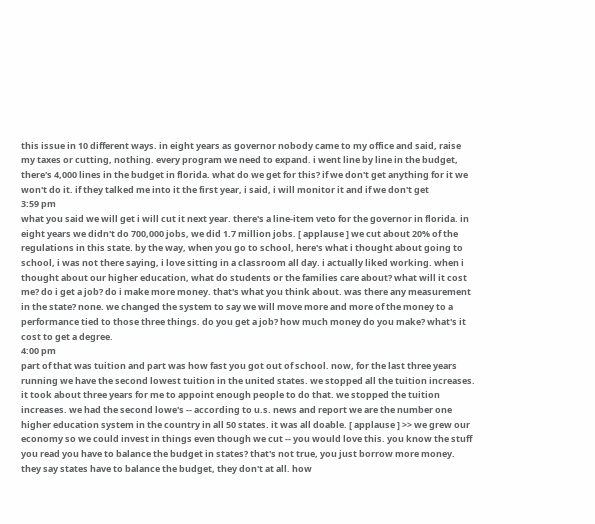this issue in 10 different ways. in eight years as governor nobody came to my office and said, raise my taxes or cutting, nothing. every program we need to expand. i went line by line in the budget, there's 4,000 lines in the budget in florida. what do we get for this? if we don't get anything for it we won't do it. if they talked me into it the first year, i said, i will monitor it and if we don't get
3:59 pm
what you said we will get i will cut it next year. there's a line-item veto for the governor in florida. in eight years we didn't do 700,000 jobs, we did 1.7 million jobs. [ applause ] we cut about 20% of the regulations in this state. by the way, when you go to school, here's what i thought about going to school, i was not there saying, i love sitting in a classroom all day. i actually liked working. when i thought about our higher education, what do students or the families care about? what will it cost me? do i get a job? do i make more money. that's what you think about. was there any measurement in the state? none. we changed the system to say we will move more and more of the money to a performance tied to those three things. do you get a job? how much money do you make? what's it cost to get a degree.
4:00 pm
part of that was tuition and part was how fast you got out of school. now, for the last three years running we have the second lowest tuition in the united states. we stopped all the tuition increases. it took about three years for me to appoint enough people to do that. we stopped the tuition increases. we had the second lowe's -- according to u.s. news and report we are the number one higher education system in the country in all 50 states. it was all doable. [ applause ] >> we grew our economy so we could invest in things even though we cut -- you would love this. you know the stuff you read you have to balance the budget in states? that's not true, you just borrow more money. they say states have to balance the budget, they don't at all. how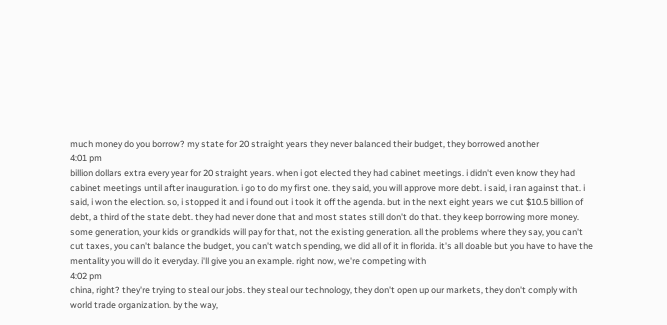much money do you borrow? my state for 20 straight years they never balanced their budget, they borrowed another
4:01 pm
billion dollars extra every year for 20 straight years. when i got elected they had cabinet meetings. i didn't even know they had cabinet meetings until after inauguration. i go to do my first one. they said, you will approve more debt. i said, i ran against that. i said, i won the election. so, i stopped it and i found out i took it off the agenda. but in the next eight years we cut $10.5 billion of debt, a third of the state debt. they had never done that and most states still don't do that. they keep borrowing more money. some generation, your kids or grandkids will pay for that, not the existing generation. all the problems where they say, you can't cut taxes, you can't balance the budget, you can't watch spending, we did all of it in florida. it's all doable but you have to have the mentality you will do it everyday. i'll give you an example. right now, we're competing with
4:02 pm
china, right? they're trying to steal our jobs. they steal our technology, they don't open up our markets, they don't comply with world trade organization. by the way,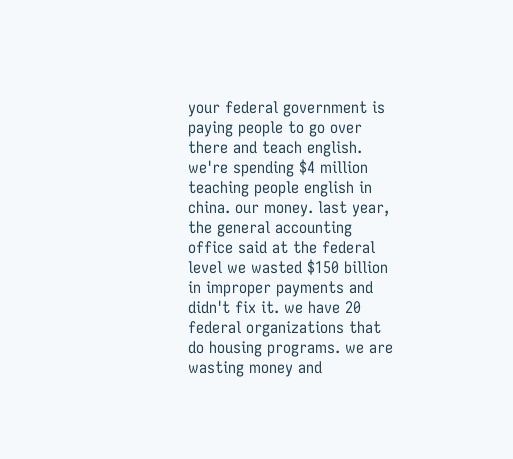your federal government is paying people to go over there and teach english. we're spending $4 million teaching people english in china. our money. last year, the general accounting office said at the federal level we wasted $150 billion in improper payments and didn't fix it. we have 20 federal organizations that do housing programs. we are wasting money and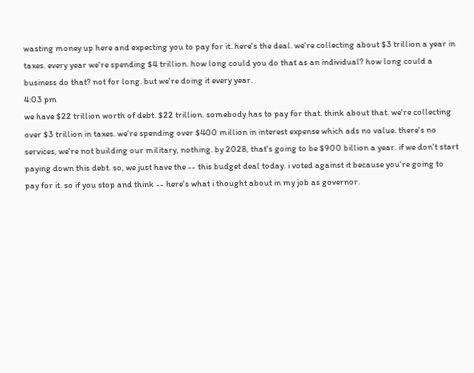wasting money up here and expecting you to pay for it. here's the deal. we're collecting about $3 trillion a year in taxes. every year we're spending $4 trillion. how long could you do that as an individual? how long could a business do that? not for long. but we're doing it every year.
4:03 pm
we have $22 trillion worth of debt. $22 trillion. somebody has to pay for that. think about that. we're collecting over $3 trillion in taxes. we're spending over $400 million in interest expense which ads no value. there's no services, we're not building our military, nothing. by 2028, that's going to be $900 billion a year. if we don't start paying down this debt. so, we just have the -- this budget deal today. i voted against it because you're going to pay for it. so if you stop and think -- here's what i thought about in my job as governor.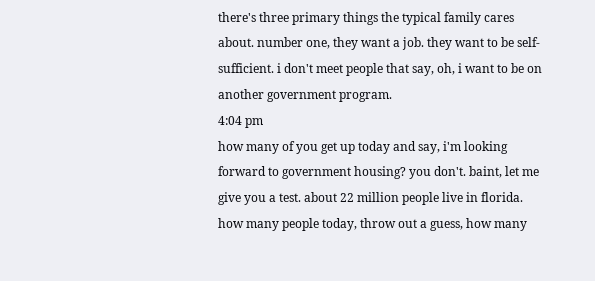there's three primary things the typical family cares about. number one, they want a job. they want to be self-sufficient. i don't meet people that say, oh, i want to be on another government program.
4:04 pm
how many of you get up today and say, i'm looking forward to government housing? you don't. baint, let me give you a test. about 22 million people live in florida. how many people today, throw out a guess, how many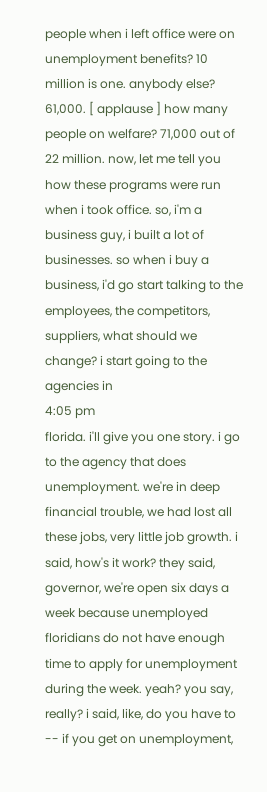people when i left office were on unemployment benefits? 10 million is one. anybody else? 61,000. [ applause ] how many people on welfare? 71,000 out of 22 million. now, let me tell you how these programs were run when i took office. so, i'm a business guy, i built a lot of businesses. so when i buy a business, i'd go start talking to the employees, the competitors, suppliers, what should we change? i start going to the agencies in
4:05 pm
florida. i'll give you one story. i go to the agency that does unemployment. we're in deep financial trouble, we had lost all these jobs, very little job growth. i said, how's it work? they said, governor, we're open six days a week because unemployed floridians do not have enough time to apply for unemployment during the week. yeah? you say, really? i said, like, do you have to -- if you get on unemployment,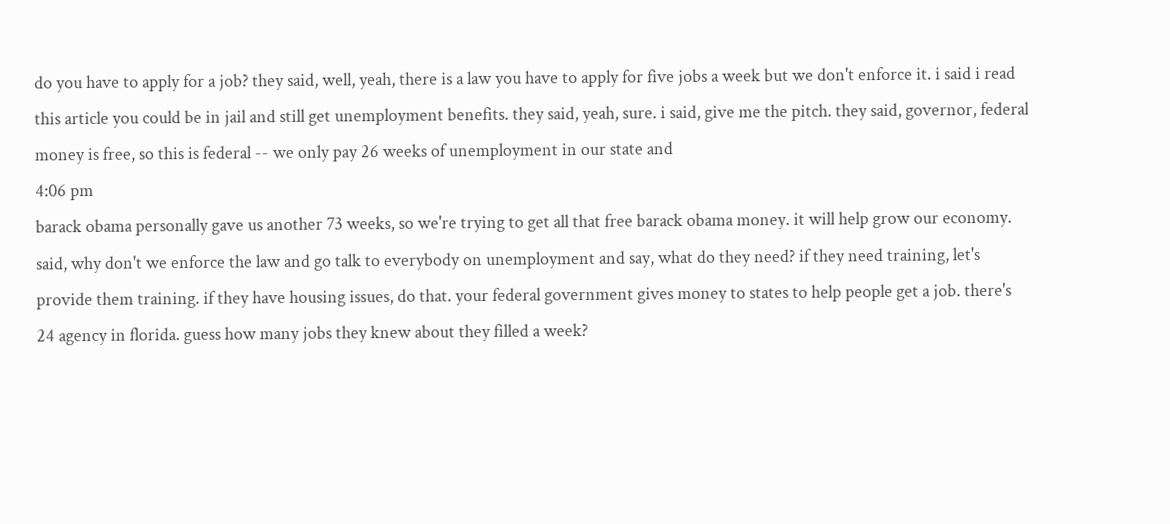do you have to apply for a job? they said, well, yeah, there is a law you have to apply for five jobs a week but we don't enforce it. i said i read this article you could be in jail and still get unemployment benefits. they said, yeah, sure. i said, give me the pitch. they said, governor, federal money is free, so this is federal -- we only pay 26 weeks of unemployment in our state and
4:06 pm
barack obama personally gave us another 73 weeks, so we're trying to get all that free barack obama money. it will help grow our economy. said, why don't we enforce the law and go talk to everybody on unemployment and say, what do they need? if they need training, let's provide them training. if they have housing issues, do that. your federal government gives money to states to help people get a job. there's 24 agency in florida. guess how many jobs they knew about they filled a week?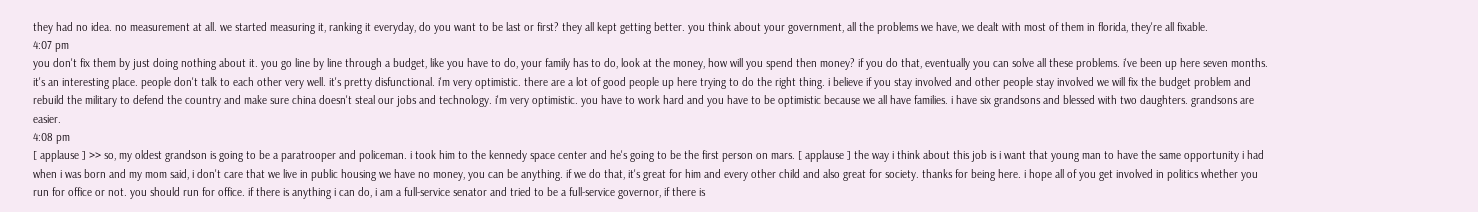they had no idea. no measurement at all. we started measuring it, ranking it everyday, do you want to be last or first? they all kept getting better. you think about your government, all the problems we have, we dealt with most of them in florida, they're all fixable.
4:07 pm
you don't fix them by just doing nothing about it. you go line by line through a budget, like you have to do, your family has to do, look at the money, how will you spend then money? if you do that, eventually you can solve all these problems. i've been up here seven months. it's an interesting place. people don't talk to each other very well. it's pretty disfunctional. i'm very optimistic. there are a lot of good people up here trying to do the right thing. i believe if you stay involved and other people stay involved we will fix the budget problem and rebuild the military to defend the country and make sure china doesn't steal our jobs and technology. i'm very optimistic. you have to work hard and you have to be optimistic because we all have families. i have six grandsons and blessed with two daughters. grandsons are easier.
4:08 pm
[ applause ] >> so, my oldest grandson is going to be a paratrooper and policeman. i took him to the kennedy space center and he's going to be the first person on mars. [ applause ] the way i think about this job is i want that young man to have the same opportunity i had when i was born and my mom said, i don't care that we live in public housing we have no money, you can be anything. if we do that, it's great for him and every other child and also great for society. thanks for being here. i hope all of you get involved in politics whether you run for office or not. you should run for office. if there is anything i can do, i am a full-service senator and tried to be a full-service governor, if there is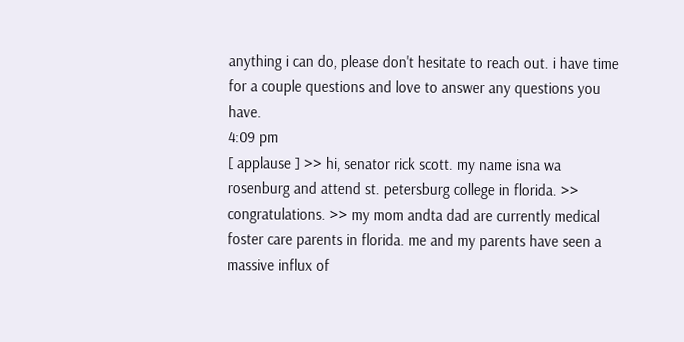anything i can do, please don't hesitate to reach out. i have time for a couple questions and love to answer any questions you have.
4:09 pm
[ applause ] >> hi, senator rick scott. my name isna wa rosenburg and attend st. petersburg college in florida. >> congratulations. >> my mom andta dad are currently medical foster care parents in florida. me and my parents have seen a massive influx of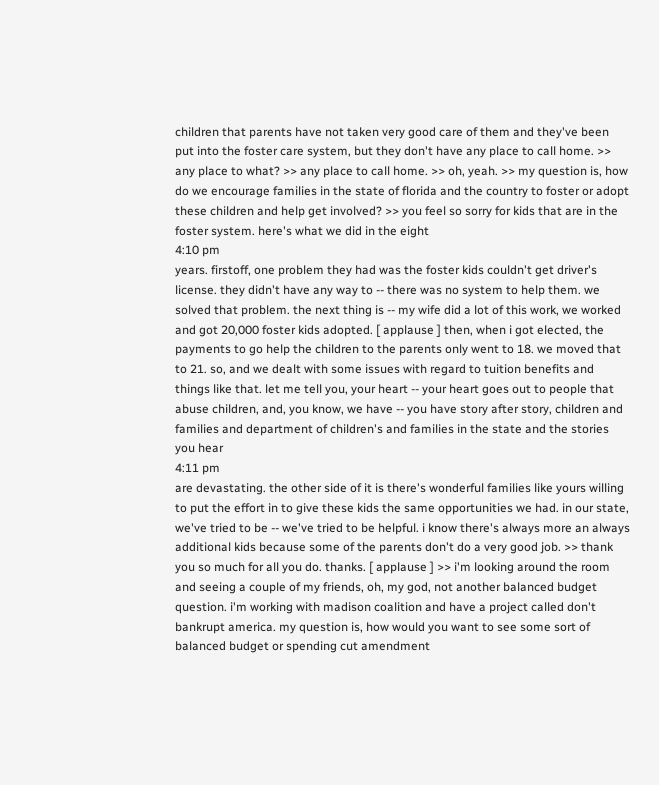children that parents have not taken very good care of them and they've been put into the foster care system, but they don't have any place to call home. >> any place to what? >> any place to call home. >> oh, yeah. >> my question is, how do we encourage families in the state of florida and the country to foster or adopt these children and help get involved? >> you feel so sorry for kids that are in the foster system. here's what we did in the eight
4:10 pm
years. firstoff, one problem they had was the foster kids couldn't get driver's license. they didn't have any way to -- there was no system to help them. we solved that problem. the next thing is -- my wife did a lot of this work, we worked and got 20,000 foster kids adopted. [ applause ] then, when i got elected, the payments to go help the children to the parents only went to 18. we moved that to 21. so, and we dealt with some issues with regard to tuition benefits and things like that. let me tell you, your heart -- your heart goes out to people that abuse children, and, you know, we have -- you have story after story, children and families and department of children's and families in the state and the stories you hear
4:11 pm
are devastating. the other side of it is there's wonderful families like yours willing to put the effort in to give these kids the same opportunities we had. in our state, we've tried to be -- we've tried to be helpful. i know there's always more an always additional kids because some of the parents don't do a very good job. >> thank you so much for all you do. thanks. [ applause ] >> i'm looking around the room and seeing a couple of my friends, oh, my god, not another balanced budget question. i'm working with madison coalition and have a project called don't bankrupt america. my question is, how would you want to see some sort of balanced budget or spending cut amendment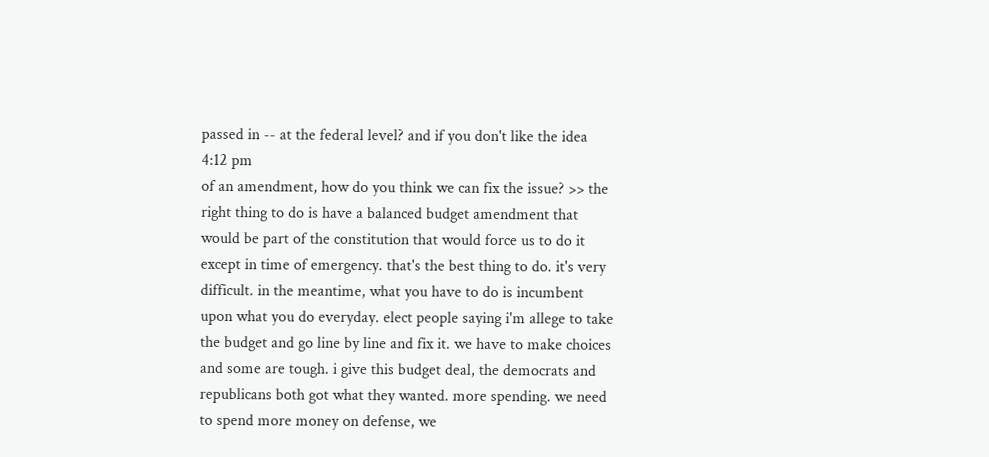passed in -- at the federal level? and if you don't like the idea
4:12 pm
of an amendment, how do you think we can fix the issue? >> the right thing to do is have a balanced budget amendment that would be part of the constitution that would force us to do it except in time of emergency. that's the best thing to do. it's very difficult. in the meantime, what you have to do is incumbent upon what you do everyday. elect people saying i'm allege to take the budget and go line by line and fix it. we have to make choices and some are tough. i give this budget deal, the democrats and republicans both got what they wanted. more spending. we need to spend more money on defense, we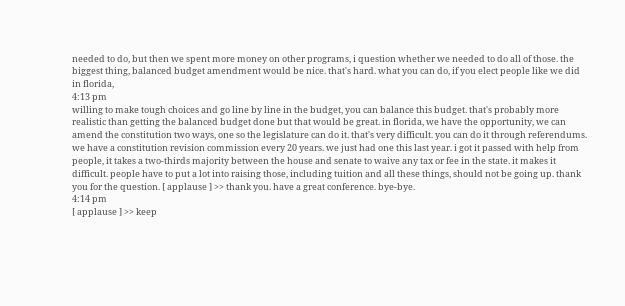needed to do, but then we spent more money on other programs, i question whether we needed to do all of those. the biggest thing, balanced budget amendment would be nice. that's hard. what you can do, if you elect people like we did in florida,
4:13 pm
willing to make tough choices and go line by line in the budget, you can balance this budget. that's probably more realistic than getting the balanced budget done but that would be great. in florida, we have the opportunity, we can amend the constitution two ways, one so the legislature can do it. that's very difficult. you can do it through referendums. we have a constitution revision commission every 20 years. we just had one this last year. i got it passed with help from people, it takes a two-thirds majority between the house and senate to waive any tax or fee in the state. it makes it difficult. people have to put a lot into raising those, including tuition and all these things, should not be going up. thank you for the question. [ applause ] >> thank you. have a great conference. bye-bye.
4:14 pm
[ applause ] >> keep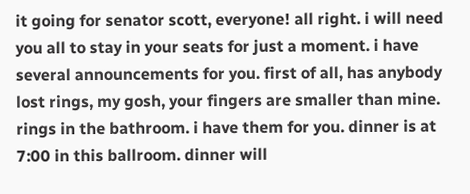it going for senator scott, everyone! all right. i will need you all to stay in your seats for just a moment. i have several announcements for you. first of all, has anybody lost rings, my gosh, your fingers are smaller than mine. rings in the bathroom. i have them for you. dinner is at 7:00 in this ballroom. dinner will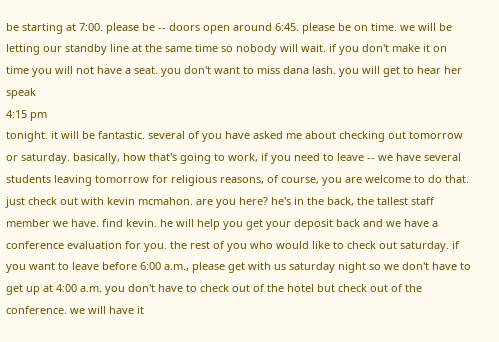be starting at 7:00. please be -- doors open around 6:45. please be on time. we will be letting our standby line at the same time so nobody will wait. if you don't make it on time you will not have a seat. you don't want to miss dana lash. you will get to hear her speak
4:15 pm
tonight. it will be fantastic. several of you have asked me about checking out tomorrow or saturday. basically, how that's going to work, if you need to leave -- we have several students leaving tomorrow for religious reasons, of course, you are welcome to do that. just check out with kevin mcmahon. are you here? he's in the back, the tallest staff member we have. find kevin. he will help you get your deposit back and we have a conference evaluation for you. the rest of you who would like to check out saturday. if you want to leave before 6:00 a.m., please get with us saturday night so we don't have to get up at 4:00 a.m. you don't have to check out of the hotel but check out of the conference. we will have it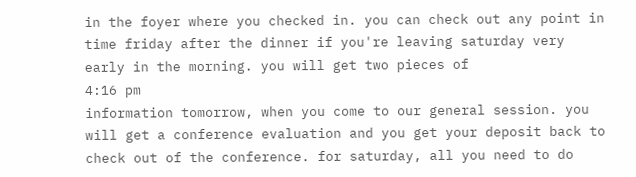in the foyer where you checked in. you can check out any point in time friday after the dinner if you're leaving saturday very early in the morning. you will get two pieces of
4:16 pm
information tomorrow, when you come to our general session. you will get a conference evaluation and you get your deposit back to check out of the conference. for saturday, all you need to do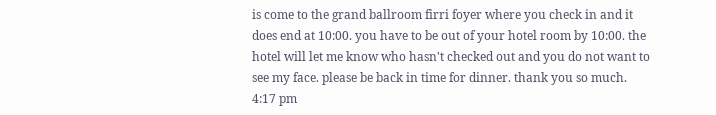is come to the grand ballroom firri foyer where you check in and it does end at 10:00. you have to be out of your hotel room by 10:00. the hotel will let me know who hasn't checked out and you do not want to see my face. please be back in time for dinner. thank you so much.
4:17 pm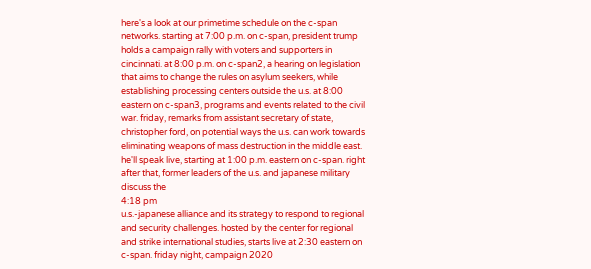here's a look at our primetime schedule on the c-span networks. starting at 7:00 p.m. on c-span, president trump holds a campaign rally with voters and supporters in cincinnati. at 8:00 p.m. on c-span2, a hearing on legislation that aims to change the rules on asylum seekers, while establishing processing centers outside the u.s. at 8:00 eastern on c-span3, programs and events related to the civil war. friday, remarks from assistant secretary of state, christopher ford, on potential ways the u.s. can work towards eliminating weapons of mass destruction in the middle east. he'll speak live, starting at 1:00 p.m. eastern on c-span. right after that, former leaders of the u.s. and japanese military discuss the
4:18 pm
u.s.-japanese alliance and its strategy to respond to regional and security challenges. hosted by the center for regional and strike international studies, starts live at 2:30 eastern on c-span. friday night, campaign 2020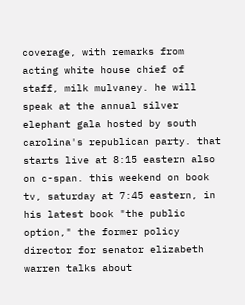coverage, with remarks from acting white house chief of staff, milk mulvaney. he will speak at the annual silver elephant gala hosted by south carolina's republican party. that starts live at 8:15 eastern also on c-span. this weekend on book tv, saturday at 7:45 eastern, in his latest book "the public option," the former policy director for senator elizabeth warren talks about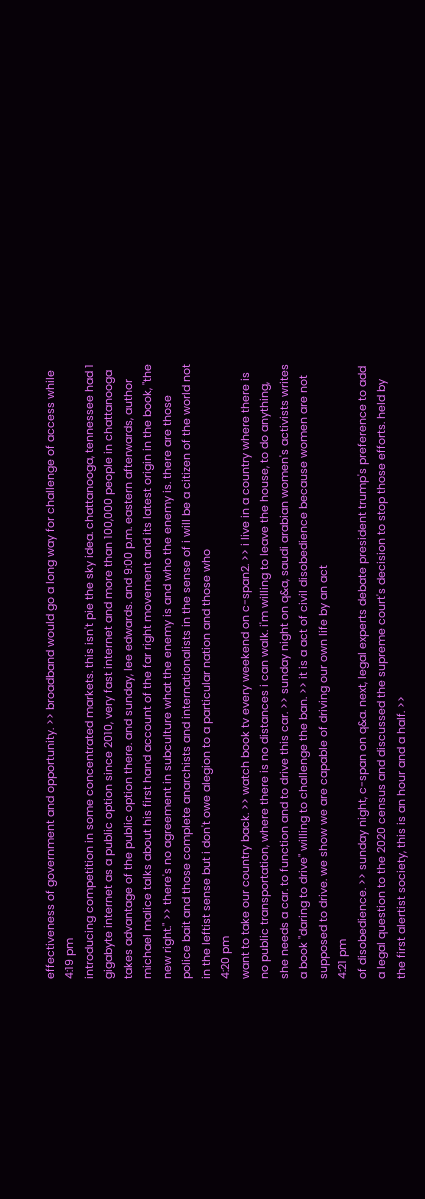effectiveness of government and opportunity. >> broadband would go a long way for challenge of access while
4:19 pm
introducing competition in some concentrated markets. this isn't pie the sky idea. chattanooga, tennessee had 1 gigabyte internet as a public option since 2010, very fast internet and more than 100,000 people in chattanooga takes advantage of the public option there. and sunday, lee edwards. and 9:00 p.m. eastern afterwards, author michael malice talks about his first hand account of the far right movement and its latest origin in the book, "the new right." >> there's no agreement in subculture what the enemy is and who the enemy is. there are those police bait and those complete anarchists and internationalists in the sense of i will be a citizen of the world not in the leftist sense but i don't owe alegion to a particular nation and those who
4:20 pm
want to take our country back. >> watch book tv every weekend on c-span2. >> i live in a country where there is no public transportation, where there is no distances i can walk. i'm willing to leave the house, to do anything, she needs a car. to function and to drive this car. >> sunday night on q&a, saudi arabian women's activists writes a book "daring to drive" willing to challenge the ban. >> it is a act of civil disobedience because women are not supposed to drive. we show we are capable of driving our own life by an act
4:21 pm
of disobedience. >> sunday night, c-span on q&a. next, legal experts debate president trump's preference to add a legal question to the 2020 census and discussed the supreme court's decision to stop those efforts. held by the first alertist society, this is an hour and a half. >>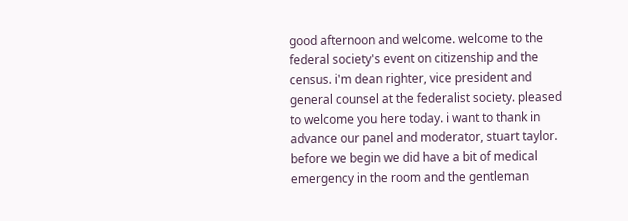good afternoon and welcome. welcome to the federal society's event on citizenship and the census. i'm dean righter, vice president and general counsel at the federalist society. pleased to welcome you here today. i want to thank in advance our panel and moderator, stuart taylor. before we begin we did have a bit of medical emergency in the room and the gentleman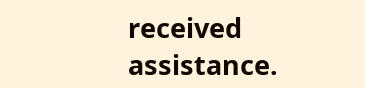received assistance.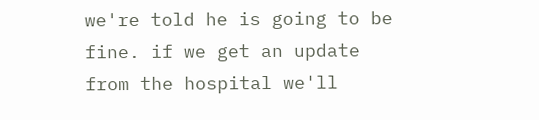we're told he is going to be fine. if we get an update from the hospital we'll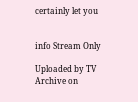certainly let you


info Stream Only

Uploaded by TV Archive on